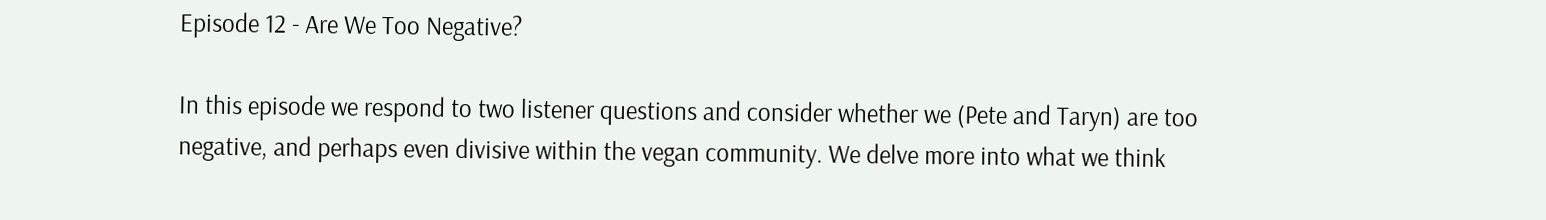Episode 12 - Are We Too Negative?

In this episode we respond to two listener questions and consider whether we (Pete and Taryn) are too negative, and perhaps even divisive within the vegan community. We delve more into what we think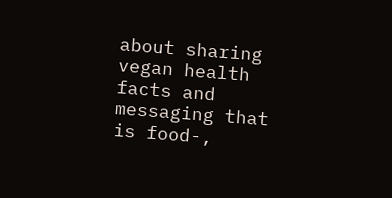about sharing vegan health facts and messaging that is food-,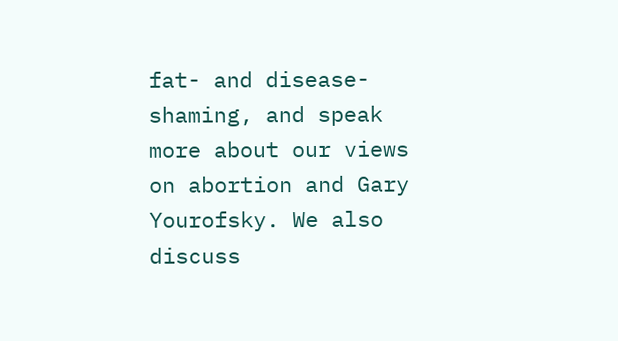fat- and disease-shaming, and speak more about our views on abortion and Gary Yourofsky. We also discuss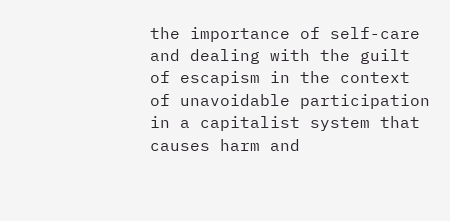the importance of self-care and dealing with the guilt of escapism in the context of unavoidable participation in a capitalist system that causes harm and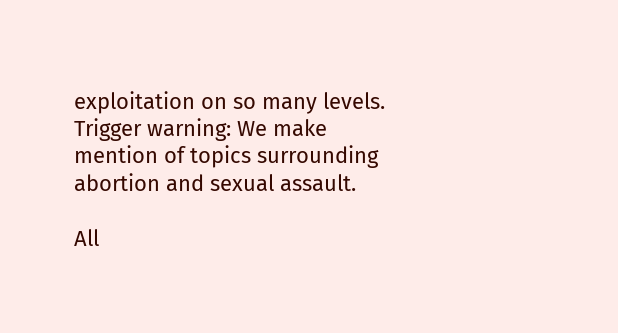exploitation on so many levels.
Trigger warning: We make mention of topics surrounding abortion and sexual assault.

All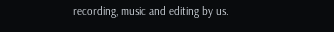recording, music and editing by us.